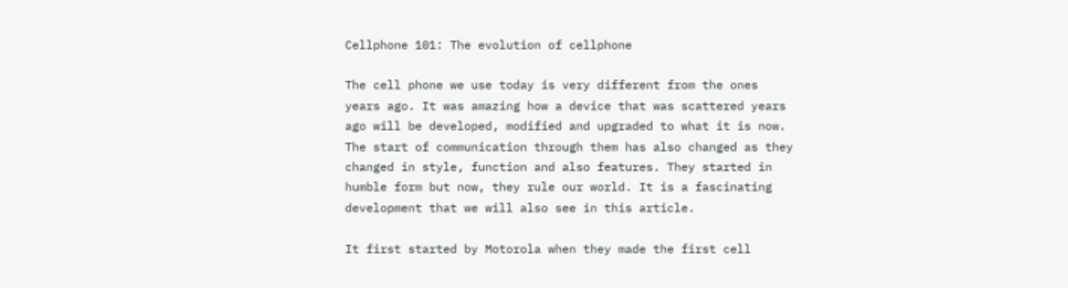Cellphone 101: The evolution of cellphone

The cell phone we use today is very different from the ones years ago. It was amazing how a device that was scattered years ago will be developed, modified and upgraded to what it is now. The start of communication through them has also changed as they changed in style, function and also features. They started in humble form but now, they rule our world. It is a fascinating development that we will also see in this article.

It first started by Motorola when they made the first cell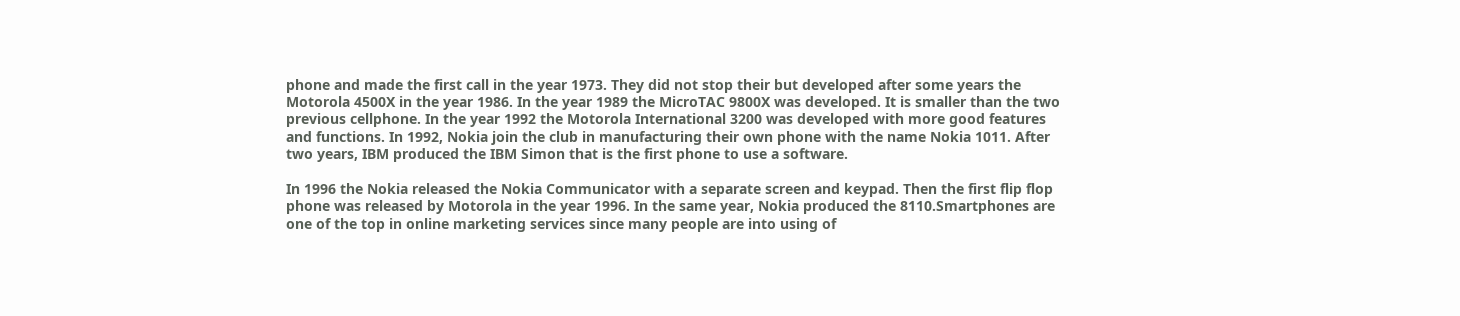phone and made the first call in the year 1973. They did not stop their but developed after some years the Motorola 4500X in the year 1986. In the year 1989 the MicroTAC 9800X was developed. It is smaller than the two previous cellphone. In the year 1992 the Motorola International 3200 was developed with more good features and functions. In 1992, Nokia join the club in manufacturing their own phone with the name Nokia 1011. After two years, IBM produced the IBM Simon that is the first phone to use a software.

In 1996 the Nokia released the Nokia Communicator with a separate screen and keypad. Then the first flip flop phone was released by Motorola in the year 1996. In the same year, Nokia produced the 8110.Smartphones are one of the top in online marketing services since many people are into using of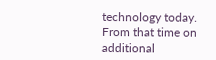technology today. From that time on additional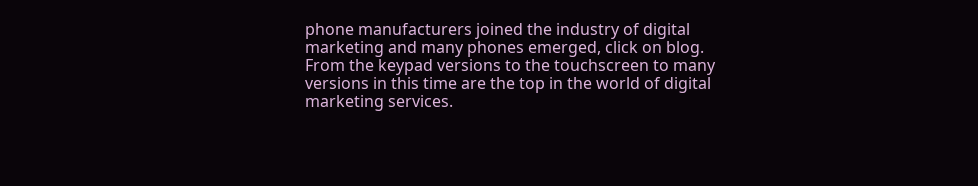phone manufacturers joined the industry of digital marketing and many phones emerged, click on blog. From the keypad versions to the touchscreen to many versions in this time are the top in the world of digital marketing services.